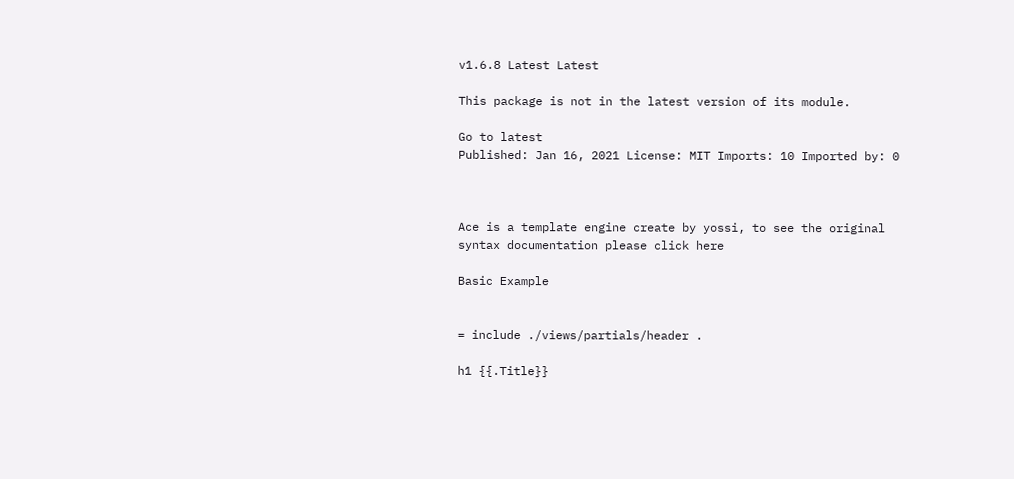v1.6.8 Latest Latest

This package is not in the latest version of its module.

Go to latest
Published: Jan 16, 2021 License: MIT Imports: 10 Imported by: 0



Ace is a template engine create by yossi, to see the original syntax documentation please click here

Basic Example


= include ./views/partials/header .

h1 {{.Title}}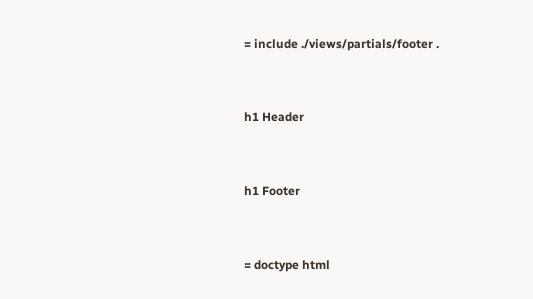= include ./views/partials/footer .


h1 Header


h1 Footer


= doctype html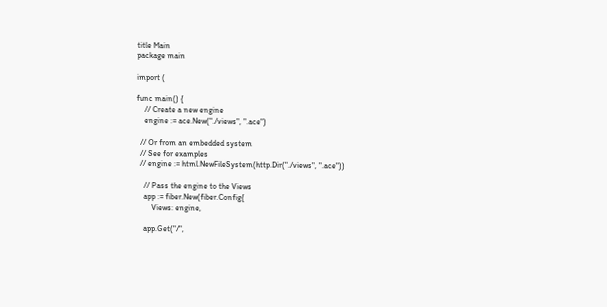title Main
package main

import (

func main() {
    // Create a new engine
    engine := ace.New("./views", ".ace")

  // Or from an embedded system
  // See for examples
  // engine := html.NewFileSystem(http.Dir("./views", ".ace"))

    // Pass the engine to the Views
    app := fiber.New(fiber.Config{
        Views: engine,

    app.Get("/",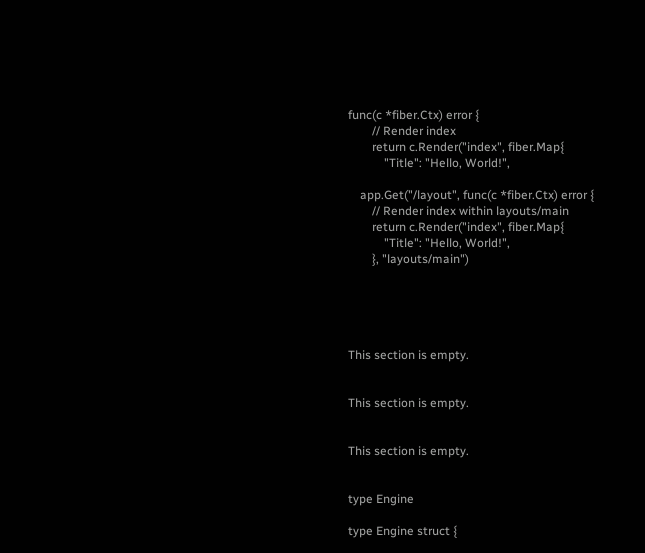func(c *fiber.Ctx) error {
        // Render index
        return c.Render("index", fiber.Map{
            "Title": "Hello, World!",

    app.Get("/layout", func(c *fiber.Ctx) error {
        // Render index within layouts/main
        return c.Render("index", fiber.Map{
            "Title": "Hello, World!",
        }, "layouts/main")





This section is empty.


This section is empty.


This section is empty.


type Engine

type Engine struct {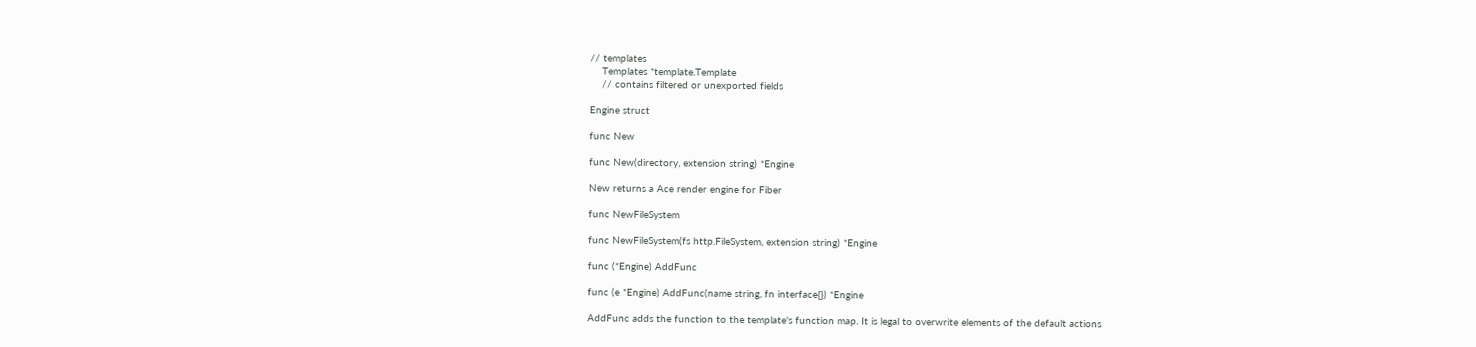// templates
    Templates *template.Template
    // contains filtered or unexported fields

Engine struct

func New

func New(directory, extension string) *Engine

New returns a Ace render engine for Fiber

func NewFileSystem

func NewFileSystem(fs http.FileSystem, extension string) *Engine

func (*Engine) AddFunc

func (e *Engine) AddFunc(name string, fn interface{}) *Engine

AddFunc adds the function to the template's function map. It is legal to overwrite elements of the default actions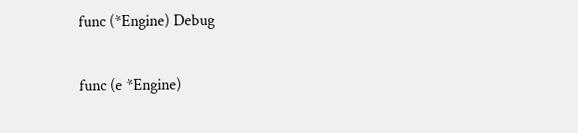func (*Engine) Debug

func (e *Engine)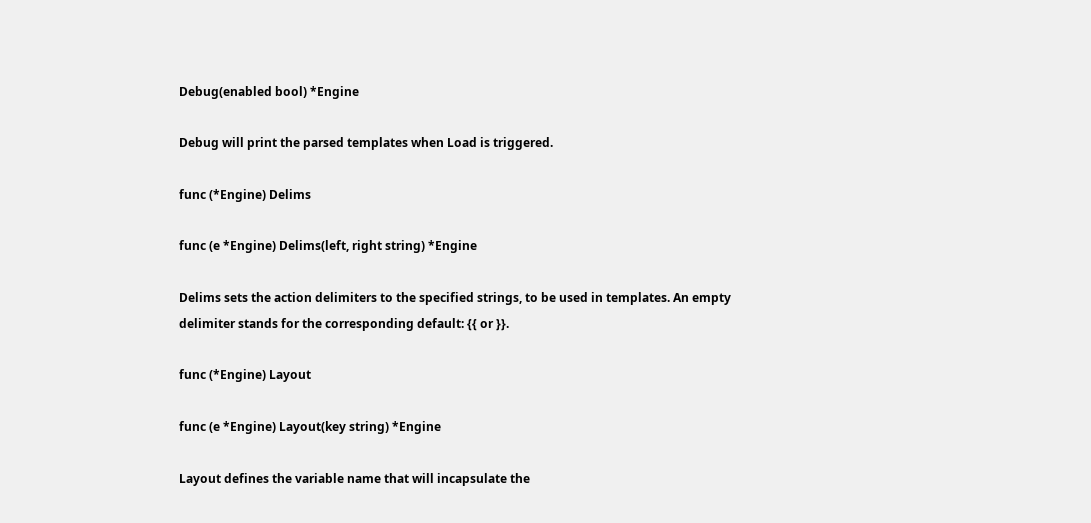Debug(enabled bool) *Engine

Debug will print the parsed templates when Load is triggered.

func (*Engine) Delims

func (e *Engine) Delims(left, right string) *Engine

Delims sets the action delimiters to the specified strings, to be used in templates. An empty delimiter stands for the corresponding default: {{ or }}.

func (*Engine) Layout

func (e *Engine) Layout(key string) *Engine

Layout defines the variable name that will incapsulate the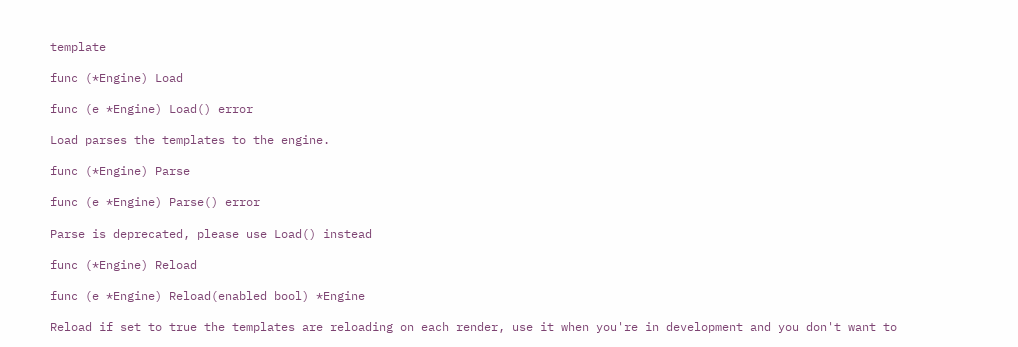template

func (*Engine) Load

func (e *Engine) Load() error

Load parses the templates to the engine.

func (*Engine) Parse

func (e *Engine) Parse() error

Parse is deprecated, please use Load() instead

func (*Engine) Reload

func (e *Engine) Reload(enabled bool) *Engine

Reload if set to true the templates are reloading on each render, use it when you're in development and you don't want to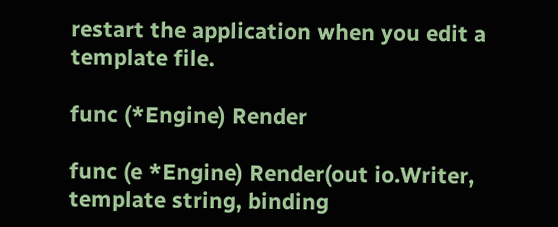restart the application when you edit a template file.

func (*Engine) Render

func (e *Engine) Render(out io.Writer, template string, binding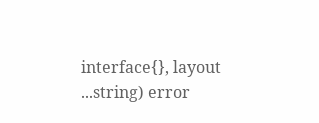interface{}, layout ...string) error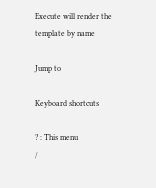Execute will render the template by name

Jump to

Keyboard shortcuts

? : This menu
/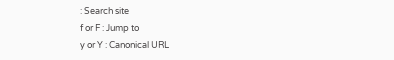: Search site
f or F : Jump to
y or Y : Canonical URL